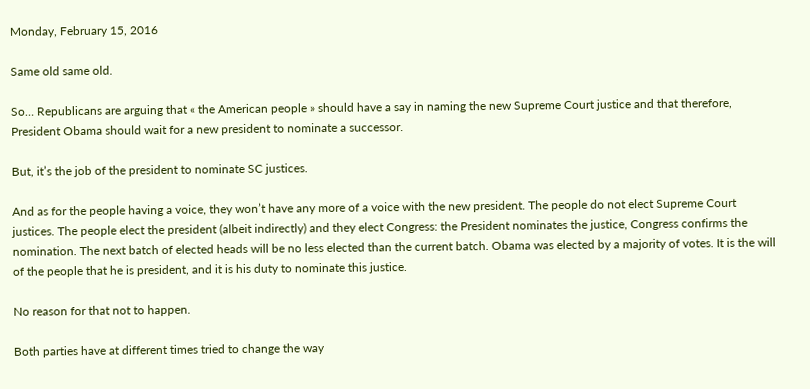Monday, February 15, 2016

Same old same old.

So… Republicans are arguing that « the American people » should have a say in naming the new Supreme Court justice and that therefore, President Obama should wait for a new president to nominate a successor.

But, it’s the job of the president to nominate SC justices.

And as for the people having a voice, they won’t have any more of a voice with the new president. The people do not elect Supreme Court justices. The people elect the president (albeit indirectly) and they elect Congress: the President nominates the justice, Congress confirms the nomination. The next batch of elected heads will be no less elected than the current batch. Obama was elected by a majority of votes. It is the will of the people that he is president, and it is his duty to nominate this justice.

No reason for that not to happen.

Both parties have at different times tried to change the way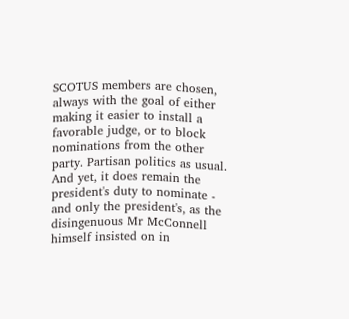SCOTUS members are chosen, always with the goal of either making it easier to install a favorable judge, or to block nominations from the other party. Partisan politics as usual. And yet, it does remain the president's duty to nominate - and only the president's, as the disingenuous Mr McConnell himself insisted on in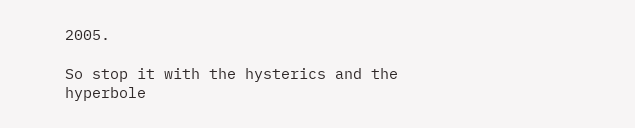2005.

So stop it with the hysterics and the hyperbole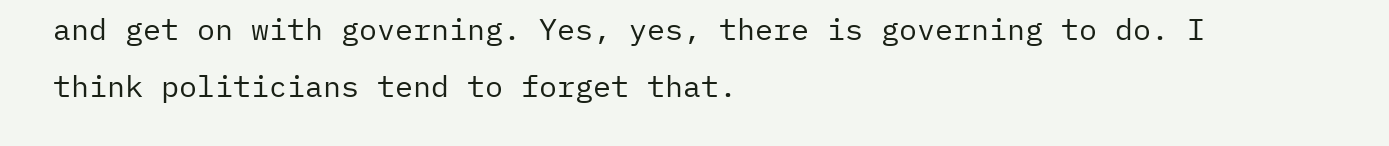and get on with governing. Yes, yes, there is governing to do. I think politicians tend to forget that.